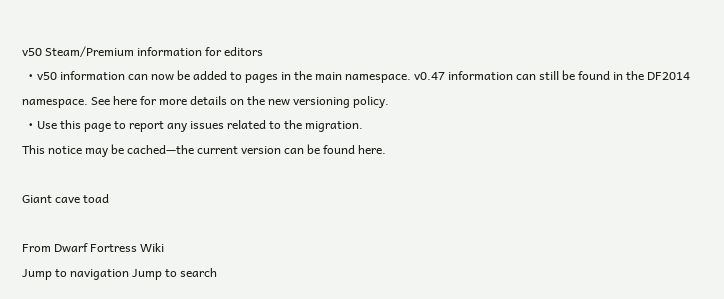v50 Steam/Premium information for editors
  • v50 information can now be added to pages in the main namespace. v0.47 information can still be found in the DF2014 namespace. See here for more details on the new versioning policy.
  • Use this page to report any issues related to the migration.
This notice may be cached—the current version can be found here.

Giant cave toad

From Dwarf Fortress Wiki
Jump to navigation Jump to search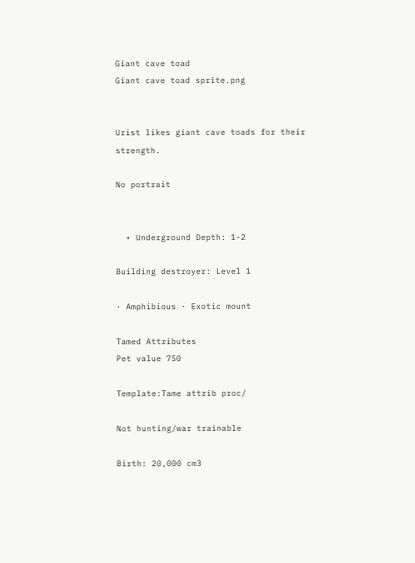Giant cave toad
Giant cave toad sprite.png


Urist likes giant cave toads for their strength.

No portrait


  • Underground Depth: 1-2

Building destroyer: Level 1

· Amphibious · Exotic mount

Tamed Attributes
Pet value 750

Template:Tame attrib proc/

Not hunting/war trainable

Birth: 20,000 cm3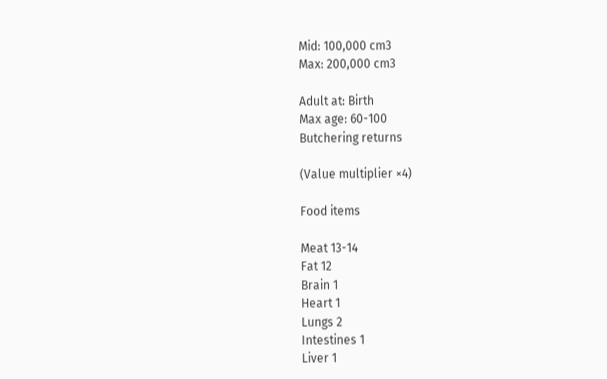Mid: 100,000 cm3
Max: 200,000 cm3

Adult at: Birth
Max age: 60-100
Butchering returns

(Value multiplier ×4)

Food items

Meat 13-14
Fat 12
Brain 1
Heart 1
Lungs 2
Intestines 1
Liver 1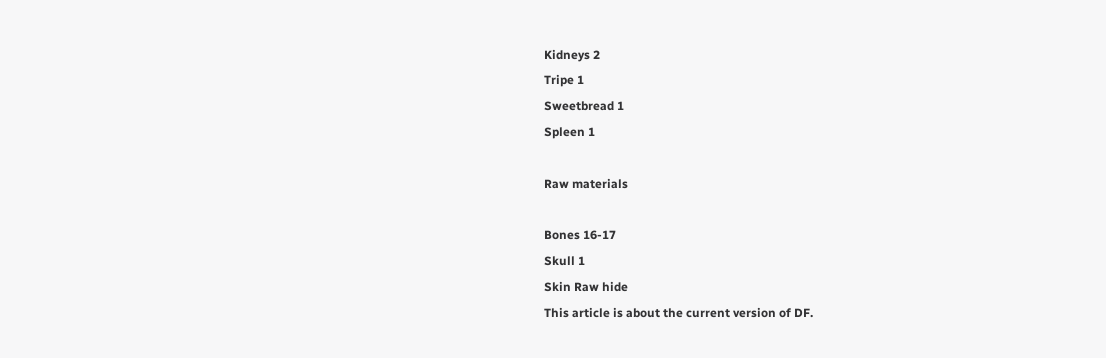Kidneys 2
Tripe 1
Sweetbread 1
Spleen 1

Raw materials

Bones 16-17
Skull 1
Skin Raw hide
This article is about the current version of DF.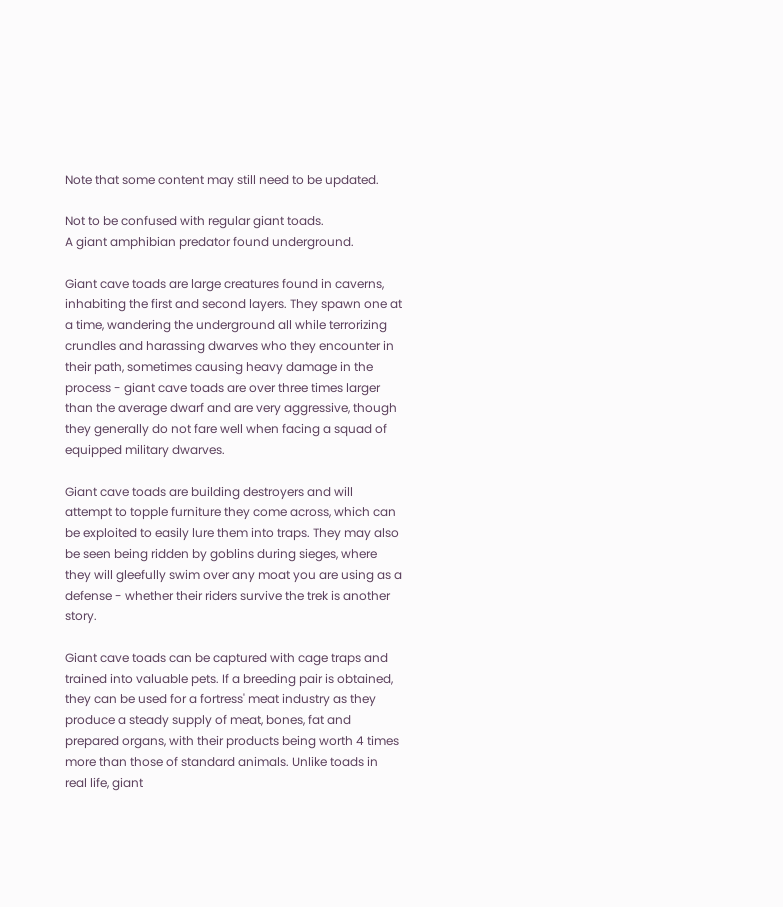Note that some content may still need to be updated.

Not to be confused with regular giant toads.
A giant amphibian predator found underground.

Giant cave toads are large creatures found in caverns, inhabiting the first and second layers. They spawn one at a time, wandering the underground all while terrorizing crundles and harassing dwarves who they encounter in their path, sometimes causing heavy damage in the process - giant cave toads are over three times larger than the average dwarf and are very aggressive, though they generally do not fare well when facing a squad of equipped military dwarves.

Giant cave toads are building destroyers and will attempt to topple furniture they come across, which can be exploited to easily lure them into traps. They may also be seen being ridden by goblins during sieges, where they will gleefully swim over any moat you are using as a defense - whether their riders survive the trek is another story.

Giant cave toads can be captured with cage traps and trained into valuable pets. If a breeding pair is obtained, they can be used for a fortress' meat industry as they produce a steady supply of meat, bones, fat and prepared organs, with their products being worth 4 times more than those of standard animals. Unlike toads in real life, giant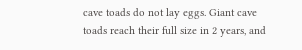cave toads do not lay eggs. Giant cave toads reach their full size in 2 years, and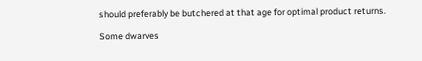should preferably be butchered at that age for optimal product returns.

Some dwarves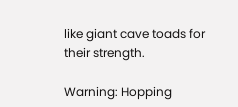like giant cave toads for their strength.

Warning: Hopping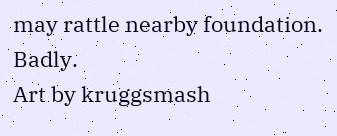may rattle nearby foundation. Badly.
Art by kruggsmash